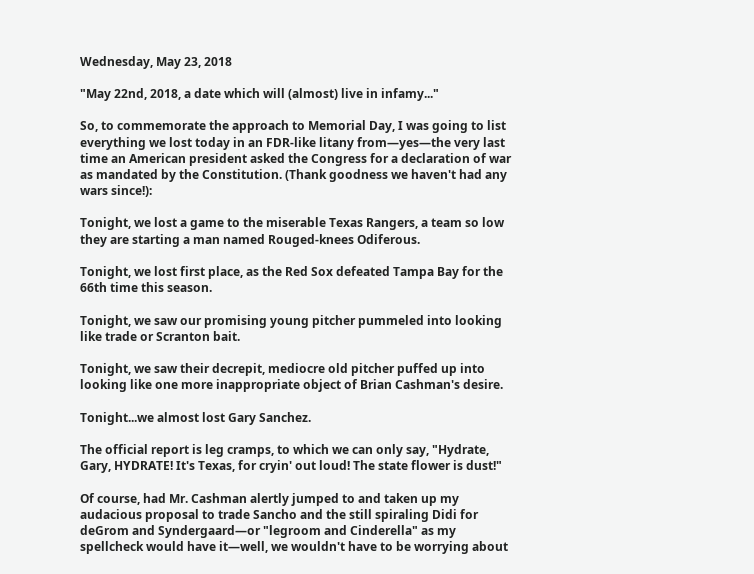Wednesday, May 23, 2018

"May 22nd, 2018, a date which will (almost) live in infamy..."

So, to commemorate the approach to Memorial Day, I was going to list everything we lost today in an FDR-like litany from—yes—the very last time an American president asked the Congress for a declaration of war as mandated by the Constitution. (Thank goodness we haven't had any wars since!):

Tonight, we lost a game to the miserable Texas Rangers, a team so low they are starting a man named Rouged-knees Odiferous.

Tonight, we lost first place, as the Red Sox defeated Tampa Bay for the 66th time this season.

Tonight, we saw our promising young pitcher pummeled into looking like trade or Scranton bait.

Tonight, we saw their decrepit, mediocre old pitcher puffed up into looking like one more inappropriate object of Brian Cashman's desire.

Tonight...we almost lost Gary Sanchez.

The official report is leg cramps, to which we can only say, "Hydrate, Gary, HYDRATE! It's Texas, for cryin' out loud! The state flower is dust!"

Of course, had Mr. Cashman alertly jumped to and taken up my audacious proposal to trade Sancho and the still spiraling Didi for deGrom and Syndergaard—or "legroom and Cinderella" as my spellcheck would have it—well, we wouldn't have to be worrying about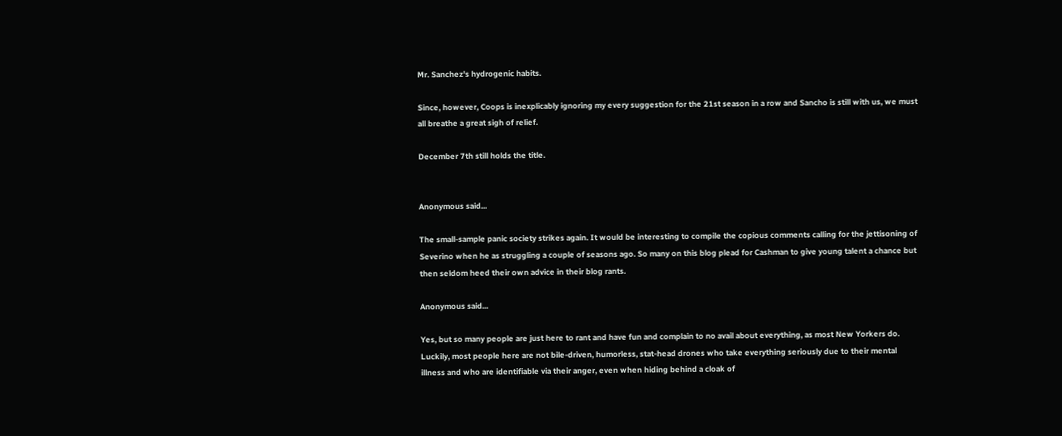Mr. Sanchez's hydrogenic habits.

Since, however, Coops is inexplicably ignoring my every suggestion for the 21st season in a row and Sancho is still with us, we must all breathe a great sigh of relief.

December 7th still holds the title.


Anonymous said...

The small-sample panic society strikes again. It would be interesting to compile the copious comments calling for the jettisoning of Severino when he as struggling a couple of seasons ago. So many on this blog plead for Cashman to give young talent a chance but then seldom heed their own advice in their blog rants.

Anonymous said...

Yes, but so many people are just here to rant and have fun and complain to no avail about everything, as most New Yorkers do. Luckily, most people here are not bile-driven, humorless, stat-head drones who take everything seriously due to their mental illness and who are identifiable via their anger, even when hiding behind a cloak of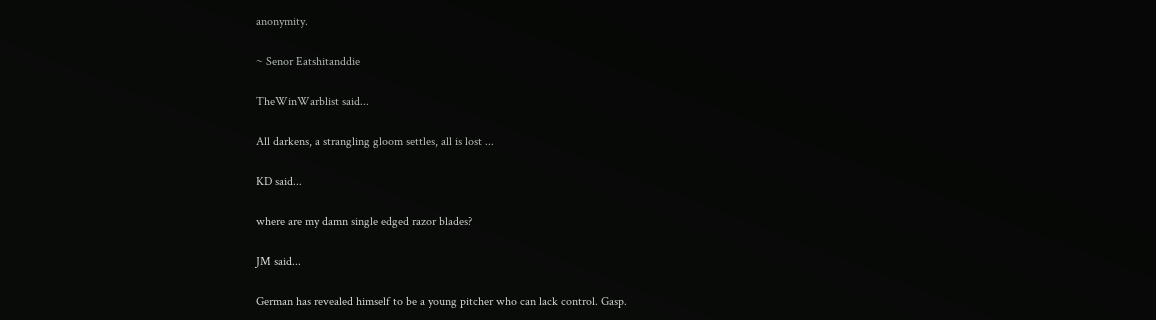anonymity.

~ Senor Eatshitanddie

TheWinWarblist said...

All darkens, a strangling gloom settles, all is lost ...

KD said...

where are my damn single edged razor blades?

JM said...

German has revealed himself to be a young pitcher who can lack control. Gasp.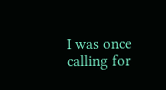I was once calling for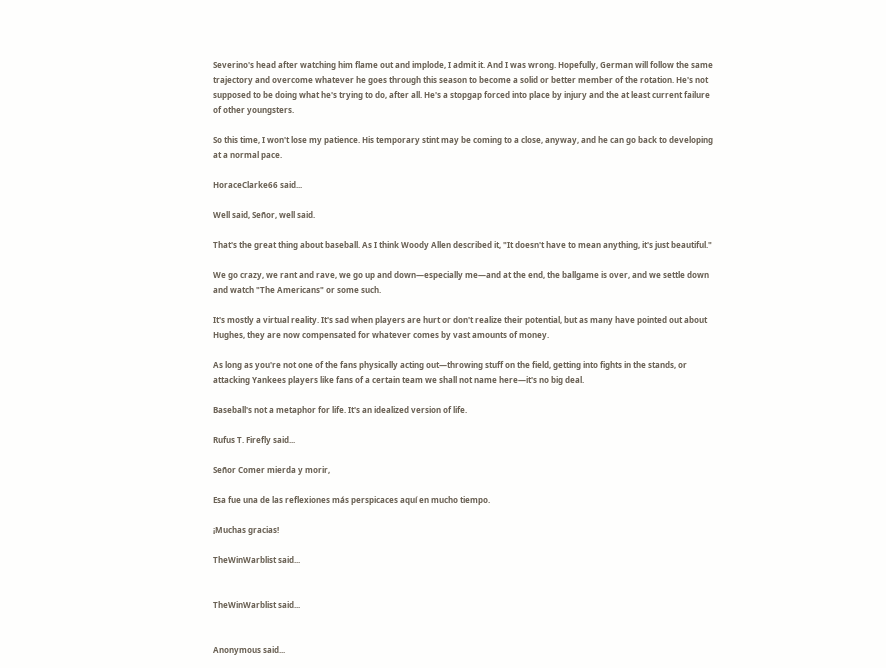Severino's head after watching him flame out and implode, I admit it. And I was wrong. Hopefully, German will follow the same trajectory and overcome whatever he goes through this season to become a solid or better member of the rotation. He's not supposed to be doing what he's trying to do, after all. He's a stopgap forced into place by injury and the at least current failure of other youngsters.

So this time, I won't lose my patience. His temporary stint may be coming to a close, anyway, and he can go back to developing at a normal pace.

HoraceClarke66 said...

Well said, Señor, well said.

That's the great thing about baseball. As I think Woody Allen described it, "It doesn't have to mean anything, it's just beautiful."

We go crazy, we rant and rave, we go up and down—especially me—and at the end, the ballgame is over, and we settle down and watch "The Americans" or some such.

It's mostly a virtual reality. It's sad when players are hurt or don't realize their potential, but as many have pointed out about Hughes, they are now compensated for whatever comes by vast amounts of money.

As long as you're not one of the fans physically acting out—throwing stuff on the field, getting into fights in the stands, or attacking Yankees players like fans of a certain team we shall not name here—it's no big deal.

Baseball's not a metaphor for life. It's an idealized version of life.

Rufus T. Firefly said...

Señor Comer mierda y morir,

Esa fue una de las reflexiones más perspicaces aquí en mucho tiempo.

¡Muchas gracias!

TheWinWarblist said...


TheWinWarblist said...


Anonymous said...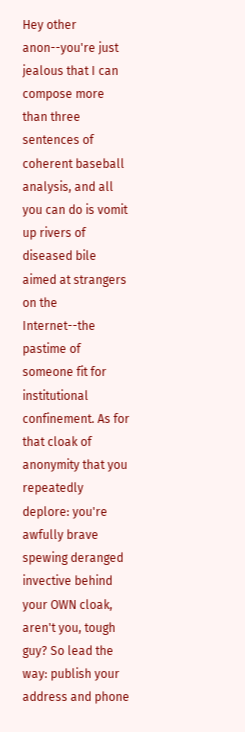Hey other anon--you're just jealous that I can compose more than three sentences of coherent baseball analysis, and all you can do is vomit up rivers of diseased bile aimed at strangers on the Internet--the pastime of someone fit for institutional confinement. As for that cloak of anonymity that you repeatedly deplore: you're awfully brave spewing deranged invective behind your OWN cloak, aren't you, tough guy? So lead the way: publish your address and phone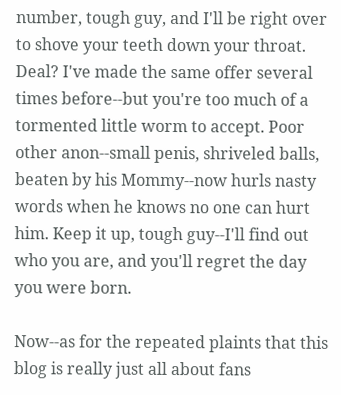number, tough guy, and I'll be right over to shove your teeth down your throat. Deal? I've made the same offer several times before--but you're too much of a tormented little worm to accept. Poor other anon--small penis, shriveled balls, beaten by his Mommy--now hurls nasty words when he knows no one can hurt him. Keep it up, tough guy--I'll find out who you are, and you'll regret the day you were born.

Now--as for the repeated plaints that this blog is really just all about fans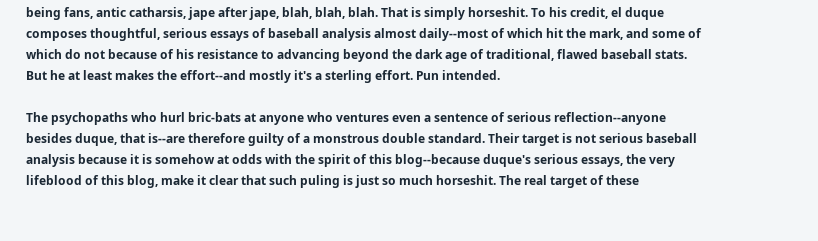being fans, antic catharsis, jape after jape, blah, blah, blah. That is simply horseshit. To his credit, el duque composes thoughtful, serious essays of baseball analysis almost daily--most of which hit the mark, and some of which do not because of his resistance to advancing beyond the dark age of traditional, flawed baseball stats. But he at least makes the effort--and mostly it's a sterling effort. Pun intended.

The psychopaths who hurl bric-bats at anyone who ventures even a sentence of serious reflection--anyone besides duque, that is--are therefore guilty of a monstrous double standard. Their target is not serious baseball analysis because it is somehow at odds with the spirit of this blog--because duque's serious essays, the very lifeblood of this blog, make it clear that such puling is just so much horseshit. The real target of these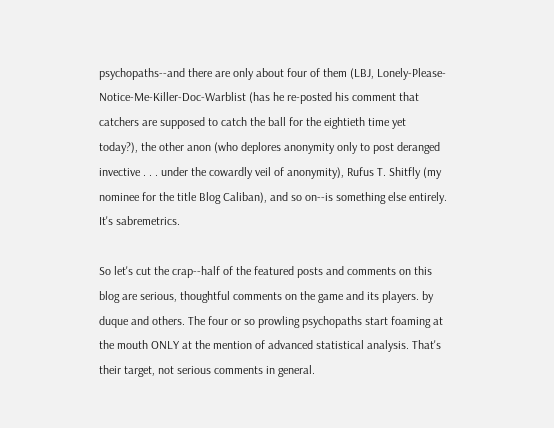psychopaths--and there are only about four of them (LBJ, Lonely-Please-Notice-Me-Killer-Doc-Warblist (has he re-posted his comment that catchers are supposed to catch the ball for the eightieth time yet today?), the other anon (who deplores anonymity only to post deranged invective . . . under the cowardly veil of anonymity), Rufus T. Shitfly (my nominee for the title Blog Caliban), and so on--is something else entirely. It's sabremetrics.

So let's cut the crap--half of the featured posts and comments on this blog are serious, thoughtful comments on the game and its players. by duque and others. The four or so prowling psychopaths start foaming at the mouth ONLY at the mention of advanced statistical analysis. That's their target, not serious comments in general.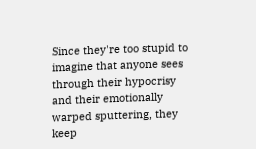Since they're too stupid to imagine that anyone sees through their hypocrisy and their emotionally warped sputtering, they keep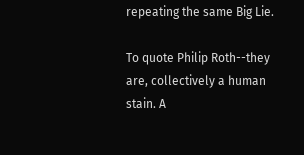repeating the same Big Lie.

To quote Philip Roth--they are, collectively a human stain. A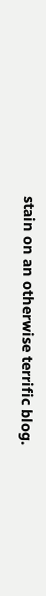stain on an otherwise terrific blog.